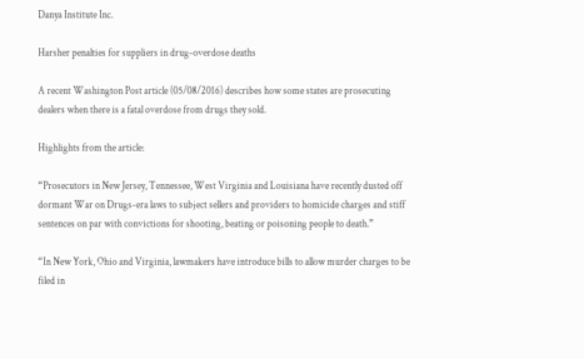Danya Institute Inc.

Harsher penalties for suppliers in drug-overdose deaths

A recent Washington Post article (05/08/2016) describes how some states are prosecuting dealers when there is a fatal overdose from drugs they sold.

Highlights from the article:

“Prosecutors in New Jersey, Tennessee, West Virginia and Louisiana have recently dusted off dormant War on Drugs-era laws to subject sellers and providers to homicide charges and stiff sentences on par with convictions for shooting, beating or poisoning people to death.”

“In New York, Ohio and Virginia, lawmakers have introduce bills to allow murder charges to be filed in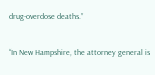drug-overdose deaths.”

“In New Hampshire, the attorney general is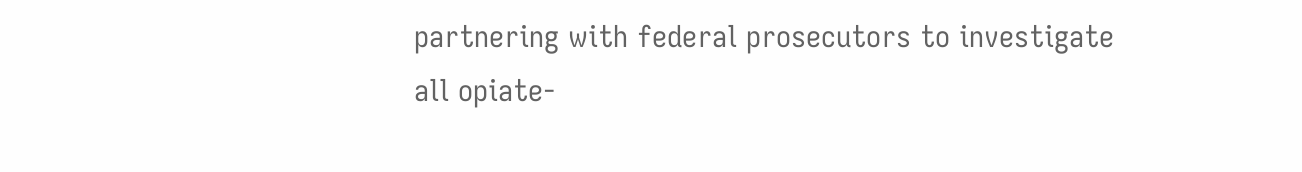partnering with federal prosecutors to investigate all opiate-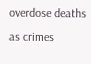overdose deaths  as crimes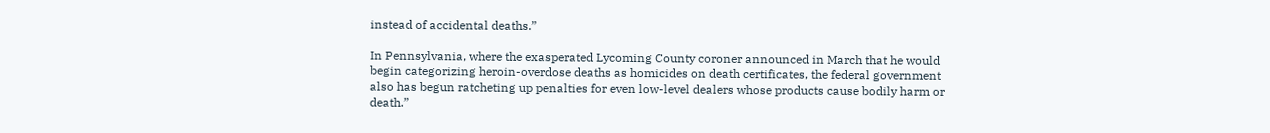instead of accidental deaths.”

In Pennsylvania, where the exasperated Lycoming County coroner announced in March that he would begin categorizing heroin-overdose deaths as homicides on death certificates, the federal government also has begun ratcheting up penalties for even low-level dealers whose products cause bodily harm or death.”